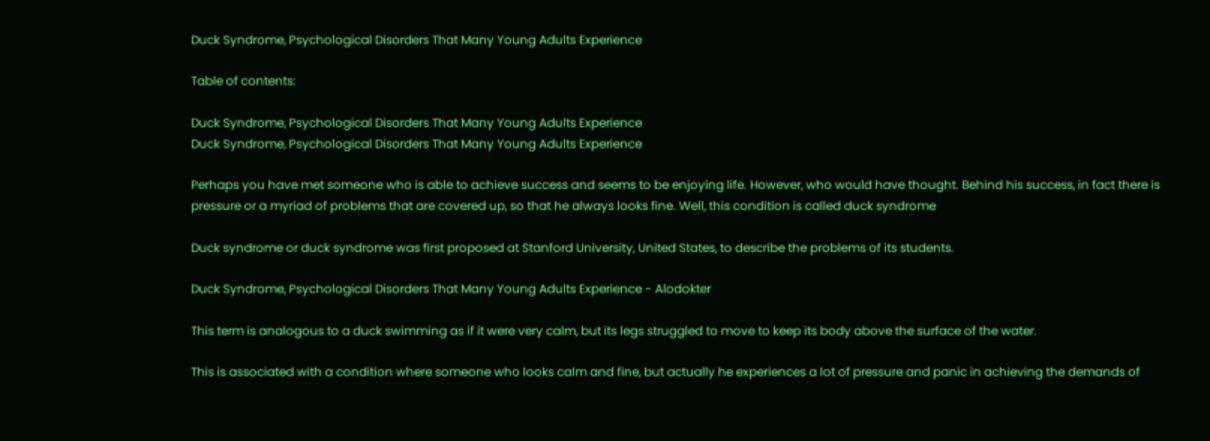Duck Syndrome, Psychological Disorders That Many Young Adults Experience

Table of contents:

Duck Syndrome, Psychological Disorders That Many Young Adults Experience
Duck Syndrome, Psychological Disorders That Many Young Adults Experience

Perhaps you have met someone who is able to achieve success and seems to be enjoying life. However, who would have thought. Behind his success, in fact there is pressure or a myriad of problems that are covered up, so that he always looks fine. Well, this condition is called duck syndrome

Duck syndrome or duck syndrome was first proposed at Stanford University, United States, to describe the problems of its students.

Duck Syndrome, Psychological Disorders That Many Young Adults Experience - Alodokter

This term is analogous to a duck swimming as if it were very calm, but its legs struggled to move to keep its body above the surface of the water.

This is associated with a condition where someone who looks calm and fine, but actually he experiences a lot of pressure and panic in achieving the demands of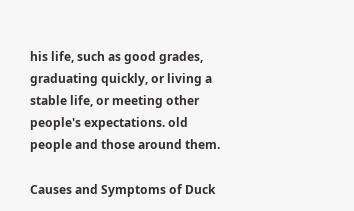his life, such as good grades, graduating quickly, or living a stable life, or meeting other people's expectations. old people and those around them.

Causes and Symptoms of Duck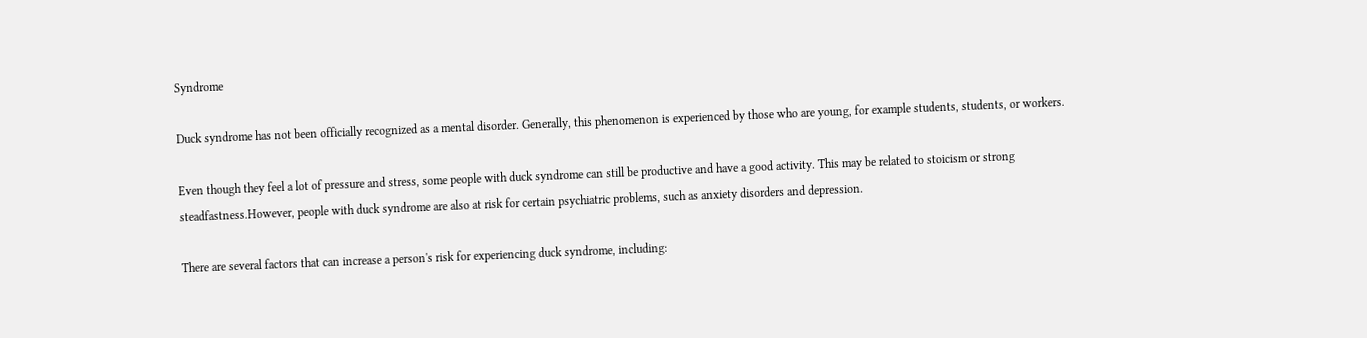Syndrome

Duck syndrome has not been officially recognized as a mental disorder. Generally, this phenomenon is experienced by those who are young, for example students, students, or workers.

Even though they feel a lot of pressure and stress, some people with duck syndrome can still be productive and have a good activity. This may be related to stoicism or strong steadfastness.However, people with duck syndrome are also at risk for certain psychiatric problems, such as anxiety disorders and depression.

There are several factors that can increase a person's risk for experiencing duck syndrome, including: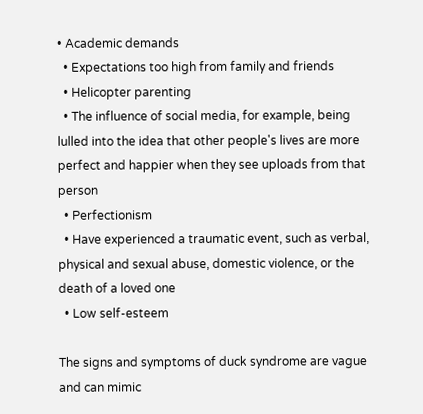• Academic demands
  • Expectations too high from family and friends
  • Helicopter parenting
  • The influence of social media, for example, being lulled into the idea that other people's lives are more perfect and happier when they see uploads from that person
  • Perfectionism
  • Have experienced a traumatic event, such as verbal, physical and sexual abuse, domestic violence, or the death of a loved one
  • Low self-esteem

The signs and symptoms of duck syndrome are vague and can mimic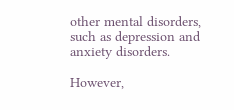other mental disorders, such as depression and anxiety disorders.

However,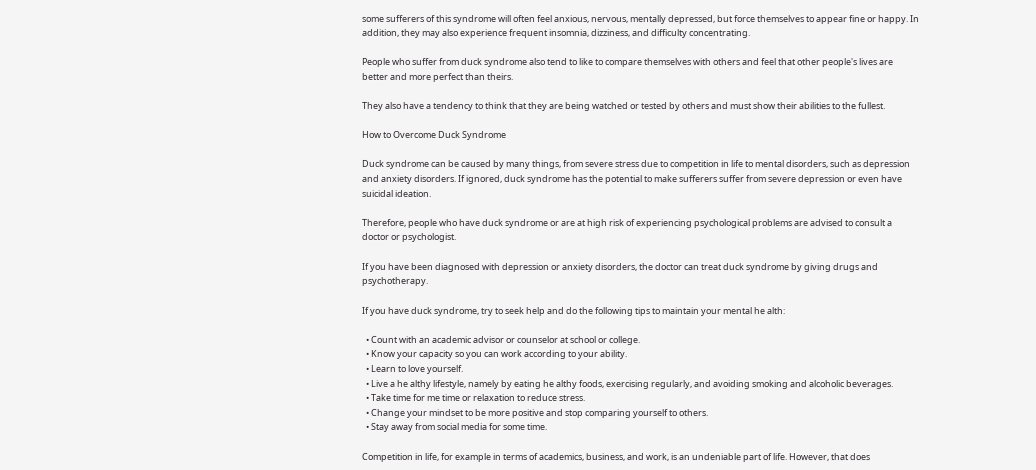some sufferers of this syndrome will often feel anxious, nervous, mentally depressed, but force themselves to appear fine or happy. In addition, they may also experience frequent insomnia, dizziness, and difficulty concentrating.

People who suffer from duck syndrome also tend to like to compare themselves with others and feel that other people's lives are better and more perfect than theirs.

They also have a tendency to think that they are being watched or tested by others and must show their abilities to the fullest.

How to Overcome Duck Syndrome

Duck syndrome can be caused by many things, from severe stress due to competition in life to mental disorders, such as depression and anxiety disorders. If ignored, duck syndrome has the potential to make sufferers suffer from severe depression or even have suicidal ideation.

Therefore, people who have duck syndrome or are at high risk of experiencing psychological problems are advised to consult a doctor or psychologist.

If you have been diagnosed with depression or anxiety disorders, the doctor can treat duck syndrome by giving drugs and psychotherapy.

If you have duck syndrome, try to seek help and do the following tips to maintain your mental he alth:

  • Count with an academic advisor or counselor at school or college.
  • Know your capacity so you can work according to your ability.
  • Learn to love yourself.
  • Live a he althy lifestyle, namely by eating he althy foods, exercising regularly, and avoiding smoking and alcoholic beverages.
  • Take time for me time or relaxation to reduce stress.
  • Change your mindset to be more positive and stop comparing yourself to others.
  • Stay away from social media for some time.

Competition in life, for example in terms of academics, business, and work, is an undeniable part of life. However, that does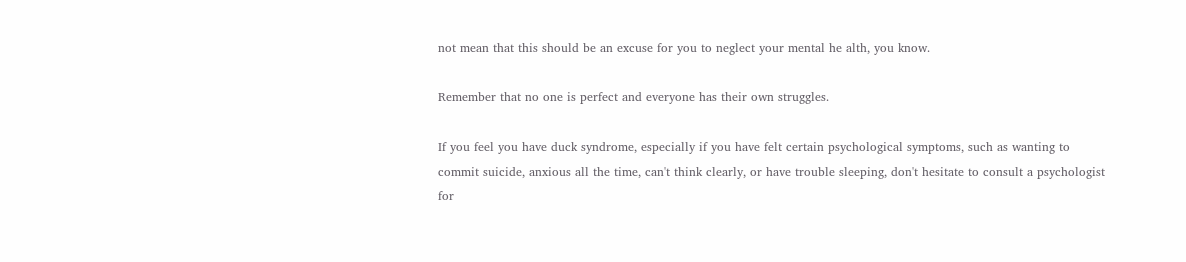not mean that this should be an excuse for you to neglect your mental he alth, you know.

Remember that no one is perfect and everyone has their own struggles.

If you feel you have duck syndrome, especially if you have felt certain psychological symptoms, such as wanting to commit suicide, anxious all the time, can't think clearly, or have trouble sleeping, don't hesitate to consult a psychologist for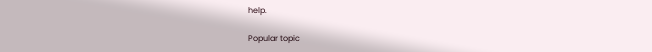help.

Popular topic